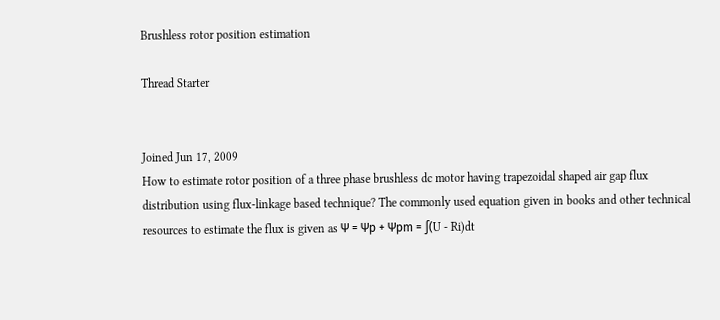Brushless rotor position estimation

Thread Starter


Joined Jun 17, 2009
How to estimate rotor position of a three phase brushless dc motor having trapezoidal shaped air gap flux distribution using flux-linkage based technique? The commonly used equation given in books and other technical resources to estimate the flux is given as Ψ = Ψp + Ψpm = ∫(U - Ri)dt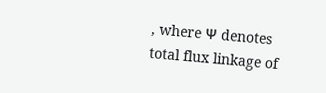, where Ψ denotes total flux linkage of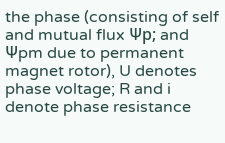the phase (consisting of self and mutual flux Ψp; and Ψpm due to permanent magnet rotor), U denotes phase voltage; R and i denote phase resistance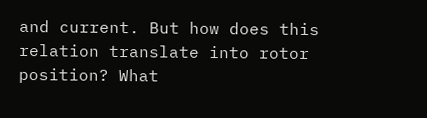and current. But how does this relation translate into rotor position? What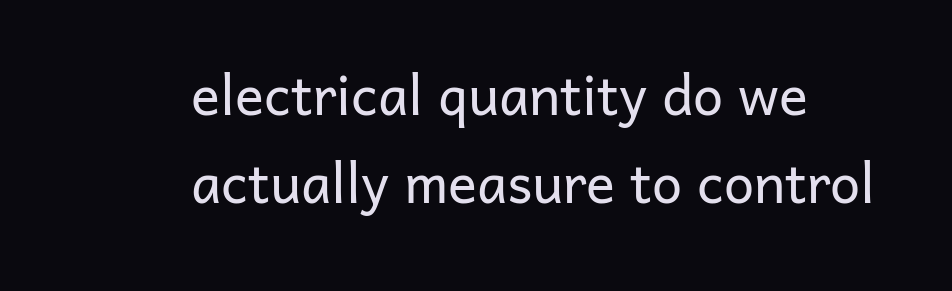electrical quantity do we actually measure to control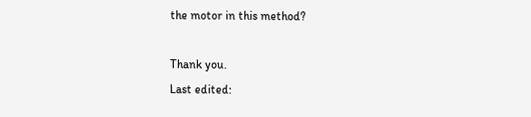the motor in this method?

Thank you.
Last edited: